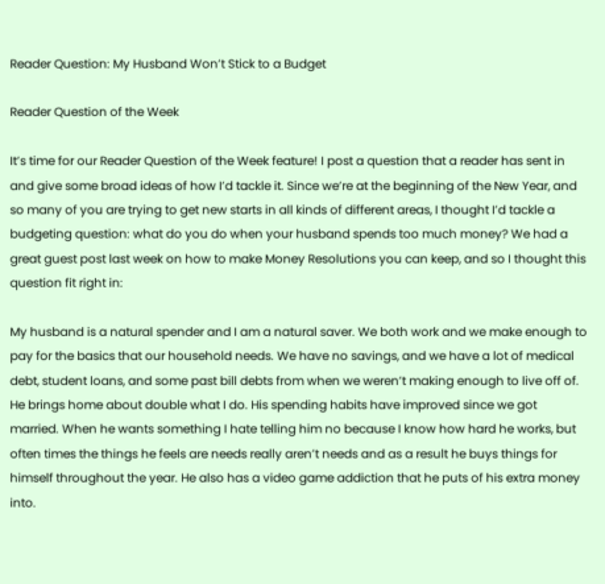Reader Question: My Husband Won’t Stick to a Budget

Reader Question of the Week

It’s time for our Reader Question of the Week feature! I post a question that a reader has sent in and give some broad ideas of how I’d tackle it. Since we’re at the beginning of the New Year, and so many of you are trying to get new starts in all kinds of different areas, I thought I’d tackle a budgeting question: what do you do when your husband spends too much money? We had a great guest post last week on how to make Money Resolutions you can keep, and so I thought this question fit right in:

My husband is a natural spender and I am a natural saver. We both work and we make enough to pay for the basics that our household needs. We have no savings, and we have a lot of medical debt, student loans, and some past bill debts from when we weren’t making enough to live off of. He brings home about double what I do. His spending habits have improved since we got married. When he wants something I hate telling him no because I know how hard he works, but often times the things he feels are needs really aren’t needs and as a result he buys things for himself throughout the year. He also has a video game addiction that he puts of his extra money into.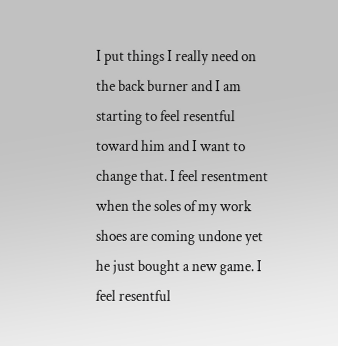I put things I really need on the back burner and I am starting to feel resentful toward him and I want to change that. I feel resentment when the soles of my work shoes are coming undone yet he just bought a new game. I feel resentful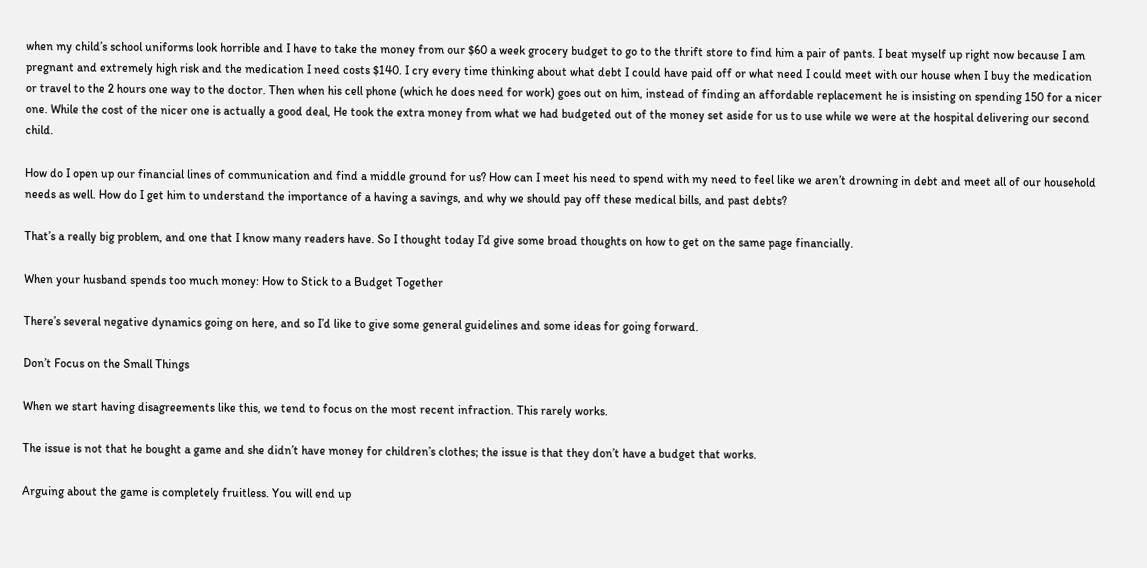when my child’s school uniforms look horrible and I have to take the money from our $60 a week grocery budget to go to the thrift store to find him a pair of pants. I beat myself up right now because I am pregnant and extremely high risk and the medication I need costs $140. I cry every time thinking about what debt I could have paid off or what need I could meet with our house when I buy the medication or travel to the 2 hours one way to the doctor. Then when his cell phone (which he does need for work) goes out on him, instead of finding an affordable replacement he is insisting on spending 150 for a nicer one. While the cost of the nicer one is actually a good deal, He took the extra money from what we had budgeted out of the money set aside for us to use while we were at the hospital delivering our second child.

How do I open up our financial lines of communication and find a middle ground for us? How can I meet his need to spend with my need to feel like we aren’t drowning in debt and meet all of our household needs as well. How do I get him to understand the importance of a having a savings, and why we should pay off these medical bills, and past debts?

That’s a really big problem, and one that I know many readers have. So I thought today I’d give some broad thoughts on how to get on the same page financially.

When your husband spends too much money: How to Stick to a Budget Together

There’s several negative dynamics going on here, and so I’d like to give some general guidelines and some ideas for going forward.

Don’t Focus on the Small Things

When we start having disagreements like this, we tend to focus on the most recent infraction. This rarely works.

The issue is not that he bought a game and she didn’t have money for children’s clothes; the issue is that they don’t have a budget that works.

Arguing about the game is completely fruitless. You will end up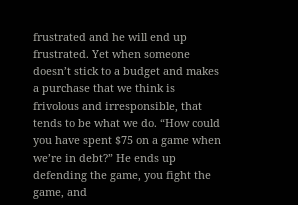frustrated and he will end up frustrated. Yet when someone doesn’t stick to a budget and makes a purchase that we think is frivolous and irresponsible, that tends to be what we do. “How could you have spent $75 on a game when we’re in debt?” He ends up defending the game, you fight the game, and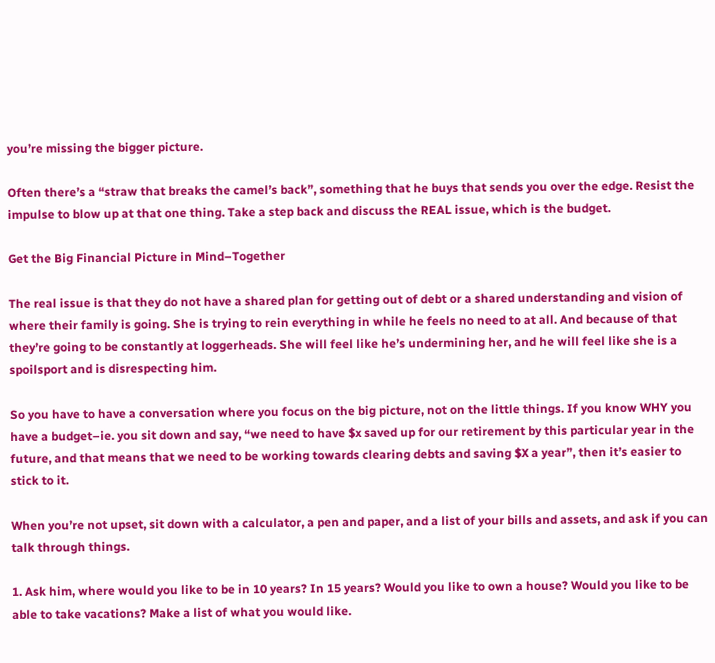you’re missing the bigger picture.

Often there’s a “straw that breaks the camel’s back”, something that he buys that sends you over the edge. Resist the impulse to blow up at that one thing. Take a step back and discuss the REAL issue, which is the budget.

Get the Big Financial Picture in Mind–Together

The real issue is that they do not have a shared plan for getting out of debt or a shared understanding and vision of where their family is going. She is trying to rein everything in while he feels no need to at all. And because of that they’re going to be constantly at loggerheads. She will feel like he’s undermining her, and he will feel like she is a spoilsport and is disrespecting him.

So you have to have a conversation where you focus on the big picture, not on the little things. If you know WHY you have a budget–ie. you sit down and say, “we need to have $x saved up for our retirement by this particular year in the future, and that means that we need to be working towards clearing debts and saving $X a year”, then it’s easier to stick to it.

When you’re not upset, sit down with a calculator, a pen and paper, and a list of your bills and assets, and ask if you can talk through things.

1. Ask him, where would you like to be in 10 years? In 15 years? Would you like to own a house? Would you like to be able to take vacations? Make a list of what you would like.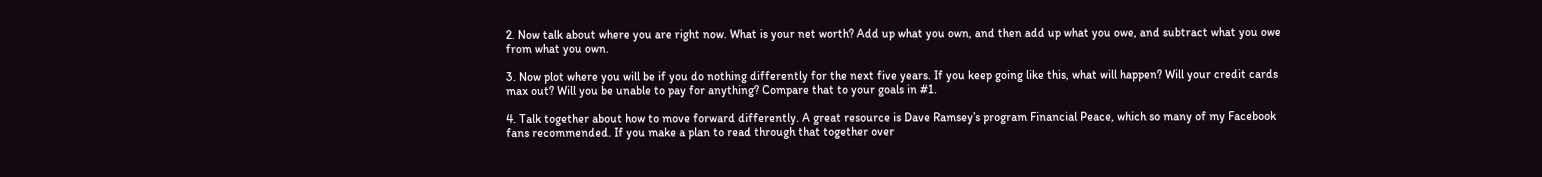2. Now talk about where you are right now. What is your net worth? Add up what you own, and then add up what you owe, and subtract what you owe from what you own.

3. Now plot where you will be if you do nothing differently for the next five years. If you keep going like this, what will happen? Will your credit cards max out? Will you be unable to pay for anything? Compare that to your goals in #1.

4. Talk together about how to move forward differently. A great resource is Dave Ramsey’s program Financial Peace, which so many of my Facebook fans recommended. If you make a plan to read through that together over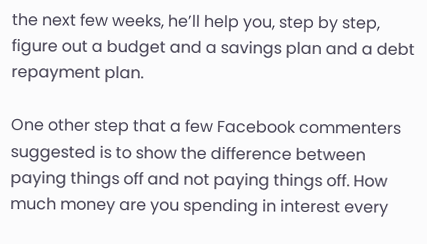the next few weeks, he’ll help you, step by step, figure out a budget and a savings plan and a debt repayment plan.

One other step that a few Facebook commenters suggested is to show the difference between paying things off and not paying things off. How much money are you spending in interest every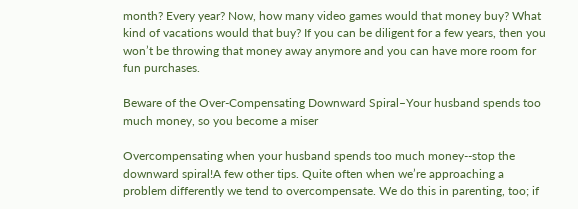month? Every year? Now, how many video games would that money buy? What kind of vacations would that buy? If you can be diligent for a few years, then you won’t be throwing that money away anymore and you can have more room for fun purchases.

Beware of the Over-Compensating Downward Spiral–Your husband spends too much money, so you become a miser

Overcompensating when your husband spends too much money--stop the downward spiral!A few other tips. Quite often when we’re approaching a problem differently we tend to overcompensate. We do this in parenting, too; if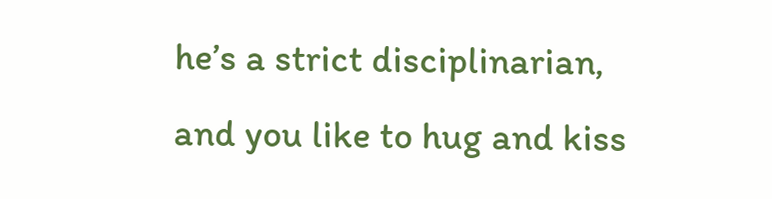he’s a strict disciplinarian, and you like to hug and kiss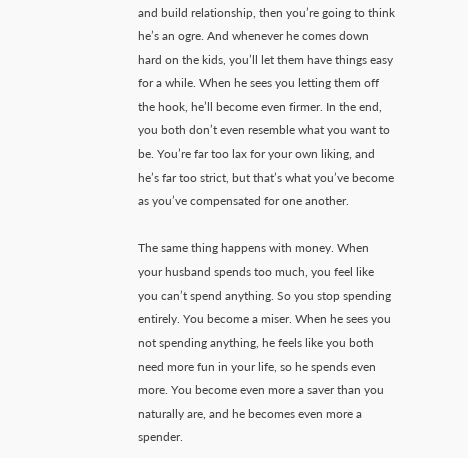and build relationship, then you’re going to think he’s an ogre. And whenever he comes down hard on the kids, you’ll let them have things easy for a while. When he sees you letting them off the hook, he’ll become even firmer. In the end, you both don’t even resemble what you want to be. You’re far too lax for your own liking, and he’s far too strict, but that’s what you’ve become as you’ve compensated for one another.

The same thing happens with money. When your husband spends too much, you feel like you can’t spend anything. So you stop spending entirely. You become a miser. When he sees you not spending anything, he feels like you both need more fun in your life, so he spends even more. You become even more a saver than you naturally are, and he becomes even more a spender.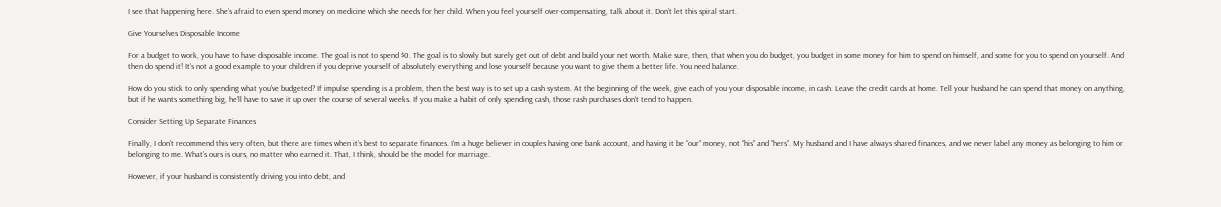I see that happening here. She’s afraid to even spend money on medicine which she needs for her child. When you feel yourself over-compensating, talk about it. Don’t let this spiral start.

Give Yourselves Disposable Income

For a budget to work, you have to have disposable income. The goal is not to spend $0. The goal is to slowly but surely get out of debt and build your net worth. Make sure, then, that when you do budget, you budget in some money for him to spend on himself, and some for you to spend on yourself. And then do spend it! It’s not a good example to your children if you deprive yourself of absolutely everything and lose yourself because you want to give them a better life. You need balance.

How do you stick to only spending what you’ve budgeted? If impulse spending is a problem, then the best way is to set up a cash system. At the beginning of the week, give each of you your disposable income, in cash. Leave the credit cards at home. Tell your husband he can spend that money on anything, but if he wants something big, he’ll have to save it up over the course of several weeks. If you make a habit of only spending cash, those rash purchases don’t tend to happen.

Consider Setting Up Separate Finances

Finally, I don’t recommend this very often, but there are times when it’s best to separate finances. I’m a huge believer in couples having one bank account, and having it be “our” money, not “his” and “hers”. My husband and I have always shared finances, and we never label any money as belonging to him or belonging to me. What’s ours is ours, no matter who earned it. That, I think, should be the model for marriage.

However, if your husband is consistently driving you into debt, and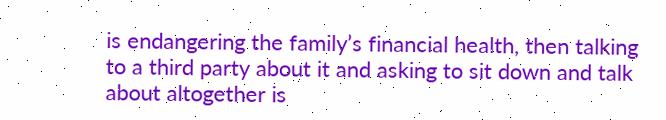is endangering the family’s financial health, then talking to a third party about it and asking to sit down and talk about altogether is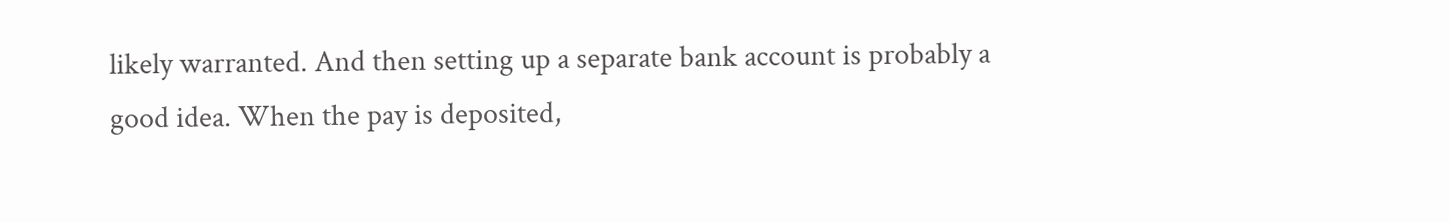likely warranted. And then setting up a separate bank account is probably a good idea. When the pay is deposited,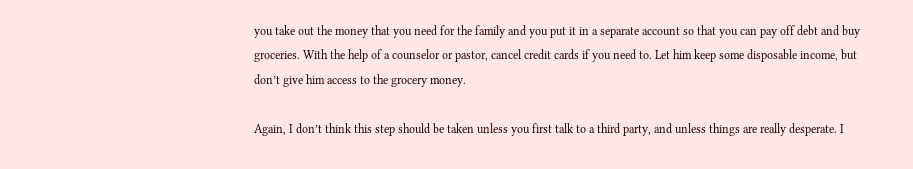you take out the money that you need for the family and you put it in a separate account so that you can pay off debt and buy groceries. With the help of a counselor or pastor, cancel credit cards if you need to. Let him keep some disposable income, but don’t give him access to the grocery money.

Again, I don’t think this step should be taken unless you first talk to a third party, and unless things are really desperate. I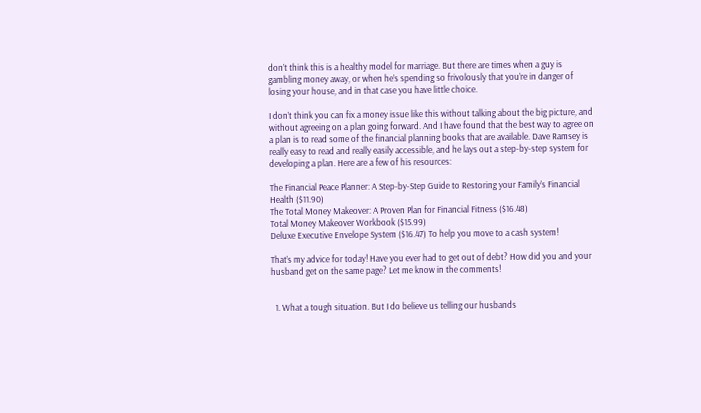don’t think this is a healthy model for marriage. But there are times when a guy is gambling money away, or when he’s spending so frivolously that you’re in danger of losing your house, and in that case you have little choice.

I don’t think you can fix a money issue like this without talking about the big picture, and without agreeing on a plan going forward. And I have found that the best way to agree on a plan is to read some of the financial planning books that are available. Dave Ramsey is really easy to read and really easily accessible, and he lays out a step-by-step system for developing a plan. Here are a few of his resources:

The Financial Peace Planner: A Step-by-Step Guide to Restoring your Family’s Financial Health ($11.90)
The Total Money Makeover: A Proven Plan for Financial Fitness ($16.48)
Total Money Makeover Workbook ($15.99)
Deluxe Executive Envelope System ($16.47) To help you move to a cash system!

That’s my advice for today! Have you ever had to get out of debt? How did you and your husband get on the same page? Let me know in the comments!


  1. What a tough situation. But I do believe us telling our husbands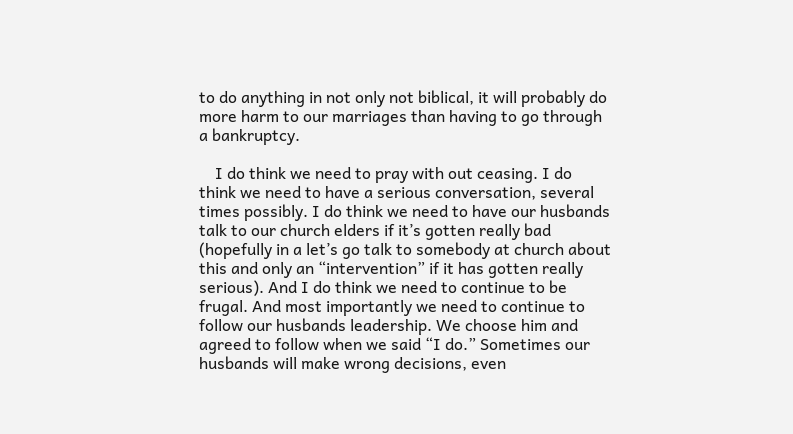to do anything in not only not biblical, it will probably do more harm to our marriages than having to go through a bankruptcy.

    I do think we need to pray with out ceasing. I do think we need to have a serious conversation, several times possibly. I do think we need to have our husbands talk to our church elders if it’s gotten really bad (hopefully in a let’s go talk to somebody at church about this and only an “intervention” if it has gotten really serious). And I do think we need to continue to be frugal. And most importantly we need to continue to follow our husbands leadership. We choose him and agreed to follow when we said “I do.” Sometimes our husbands will make wrong decisions, even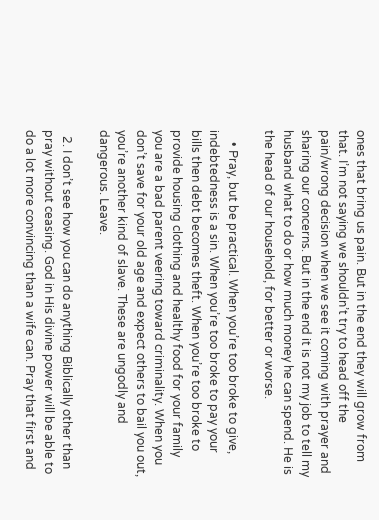ones that bring us pain. But in the end they will grow from that. I’m not saying we shouldn’t try to head off the pain/wrong decision when we see it coming with prayer and sharing our concerns. But in the end it is not my job to tell my husband what to do or how much money he can spend. He is the head of our household, for better or worse.

    • Pray, but be practical. When you’re too broke to give, indebtedness is a sin. When you’re too broke to pay your bills then debt becomes theft. When you’re too broke to provide housing clothing and healthy food for your family you are a bad parent veering toward criminality. When you don’t save for your old age and expect others to bail you out, you’re another kind of slave. These are ungodly and dangerous. Leave.

  2. I don’t see how you can do anything Biblically other than pray without ceasing. God in His divine power will be able to do a lot more convincing than a wife can. Pray that first and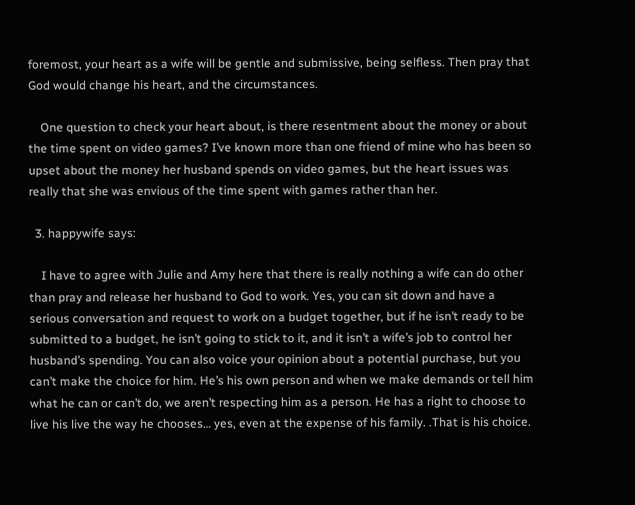foremost, your heart as a wife will be gentle and submissive, being selfless. Then pray that God would change his heart, and the circumstances.

    One question to check your heart about, is there resentment about the money or about the time spent on video games? I’ve known more than one friend of mine who has been so upset about the money her husband spends on video games, but the heart issues was really that she was envious of the time spent with games rather than her.

  3. happywife says:

    I have to agree with Julie and Amy here that there is really nothing a wife can do other than pray and release her husband to God to work. Yes, you can sit down and have a serious conversation and request to work on a budget together, but if he isn’t ready to be submitted to a budget, he isn’t going to stick to it, and it isn’t a wife’s job to control her husband’s spending. You can also voice your opinion about a potential purchase, but you can’t make the choice for him. He’s his own person and when we make demands or tell him what he can or can’t do, we aren’t respecting him as a person. He has a right to choose to live his live the way he chooses… yes, even at the expense of his family. .That is his choice.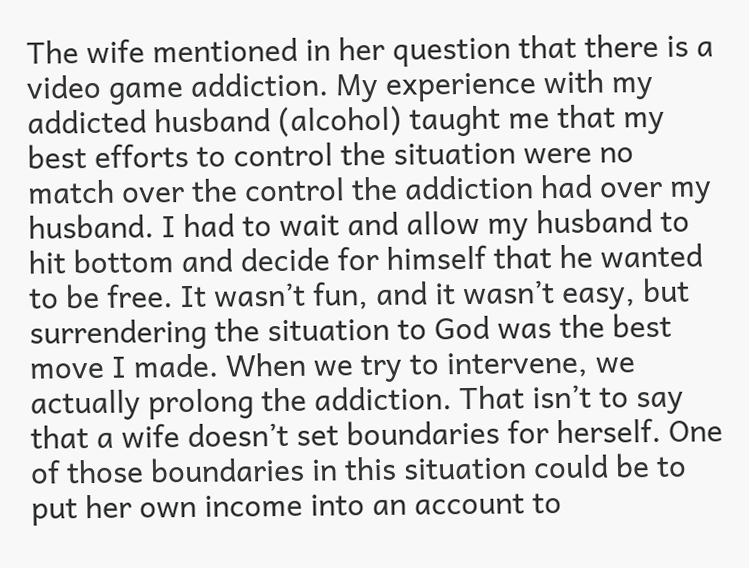The wife mentioned in her question that there is a video game addiction. My experience with my addicted husband (alcohol) taught me that my best efforts to control the situation were no match over the control the addiction had over my husband. I had to wait and allow my husband to hit bottom and decide for himself that he wanted to be free. It wasn’t fun, and it wasn’t easy, but surrendering the situation to God was the best move I made. When we try to intervene, we actually prolong the addiction. That isn’t to say that a wife doesn’t set boundaries for herself. One of those boundaries in this situation could be to put her own income into an account to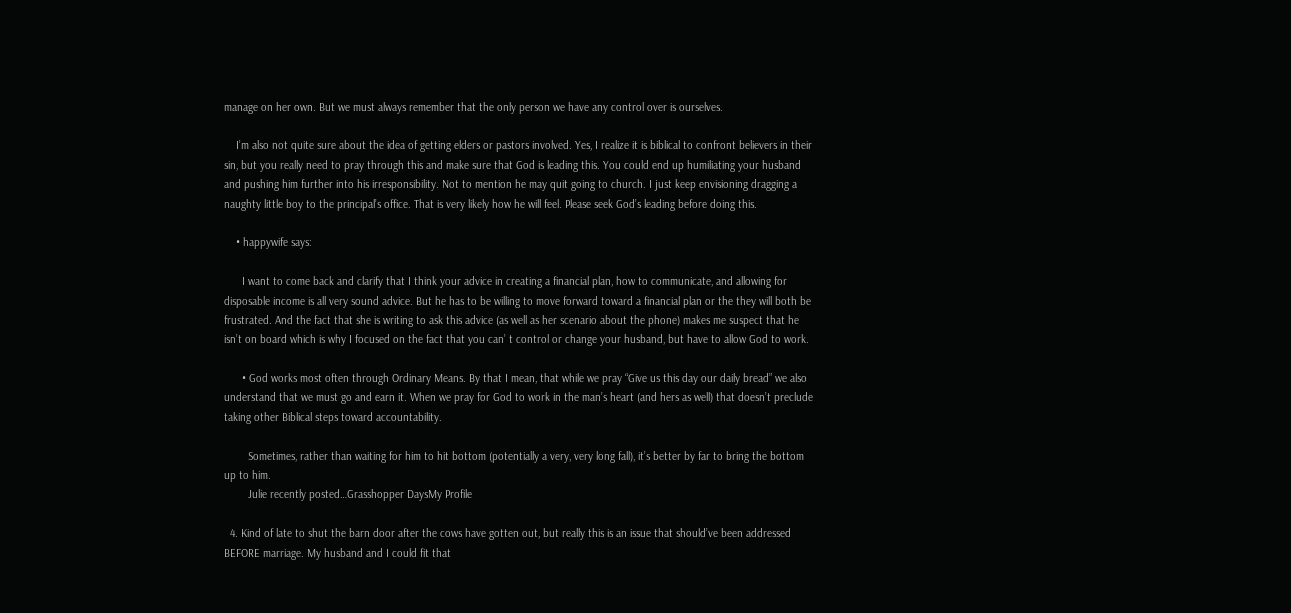manage on her own. But we must always remember that the only person we have any control over is ourselves.

    I’m also not quite sure about the idea of getting elders or pastors involved. Yes, I realize it is biblical to confront believers in their sin, but you really need to pray through this and make sure that God is leading this. You could end up humiliating your husband and pushing him further into his irresponsibility. Not to mention he may quit going to church. I just keep envisioning dragging a naughty little boy to the principal’s office. That is very likely how he will feel. Please seek God’s leading before doing this.

    • happywife says:

      I want to come back and clarify that I think your advice in creating a financial plan, how to communicate, and allowing for disposable income is all very sound advice. But he has to be willing to move forward toward a financial plan or the they will both be frustrated. And the fact that she is writing to ask this advice (as well as her scenario about the phone) makes me suspect that he isn’t on board which is why I focused on the fact that you can’ t control or change your husband, but have to allow God to work.

      • God works most often through Ordinary Means. By that I mean, that while we pray “Give us this day our daily bread” we also understand that we must go and earn it. When we pray for God to work in the man’s heart (and hers as well) that doesn’t preclude taking other Biblical steps toward accountability.

        Sometimes, rather than waiting for him to hit bottom (potentially a very, very long fall), it’s better by far to bring the bottom up to him.
        Julie recently posted…Grasshopper DaysMy Profile

  4. Kind of late to shut the barn door after the cows have gotten out, but really this is an issue that should’ve been addressed BEFORE marriage. My husband and I could fit that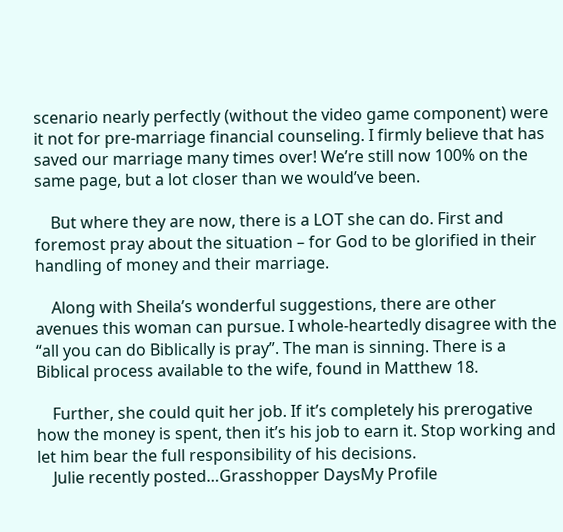scenario nearly perfectly (without the video game component) were it not for pre-marriage financial counseling. I firmly believe that has saved our marriage many times over! We’re still now 100% on the same page, but a lot closer than we would’ve been.

    But where they are now, there is a LOT she can do. First and foremost pray about the situation – for God to be glorified in their handling of money and their marriage.

    Along with Sheila’s wonderful suggestions, there are other avenues this woman can pursue. I whole-heartedly disagree with the “all you can do Biblically is pray”. The man is sinning. There is a Biblical process available to the wife, found in Matthew 18.

    Further, she could quit her job. If it’s completely his prerogative how the money is spent, then it’s his job to earn it. Stop working and let him bear the full responsibility of his decisions.
    Julie recently posted…Grasshopper DaysMy Profile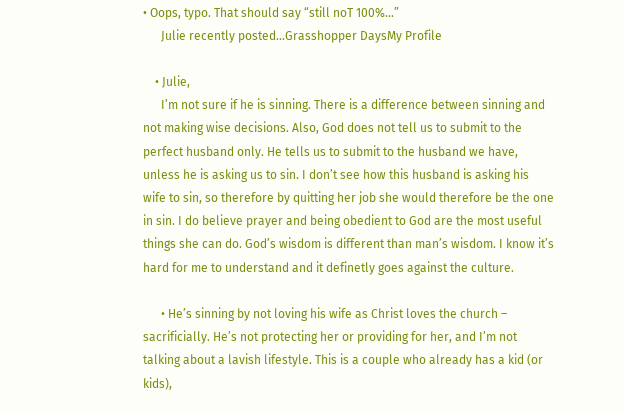• Oops, typo. That should say “still noT 100%…”
      Julie recently posted…Grasshopper DaysMy Profile

    • Julie,
      I’m not sure if he is sinning. There is a difference between sinning and not making wise decisions. Also, God does not tell us to submit to the perfect husband only. He tells us to submit to the husband we have, unless he is asking us to sin. I don’t see how this husband is asking his wife to sin, so therefore by quitting her job she would therefore be the one in sin. I do believe prayer and being obedient to God are the most useful things she can do. God’s wisdom is different than man’s wisdom. I know it’s hard for me to understand and it definetly goes against the culture.

      • He’s sinning by not loving his wife as Christ loves the church – sacrificially. He’s not protecting her or providing for her, and I’m not talking about a lavish lifestyle. This is a couple who already has a kid (or kids),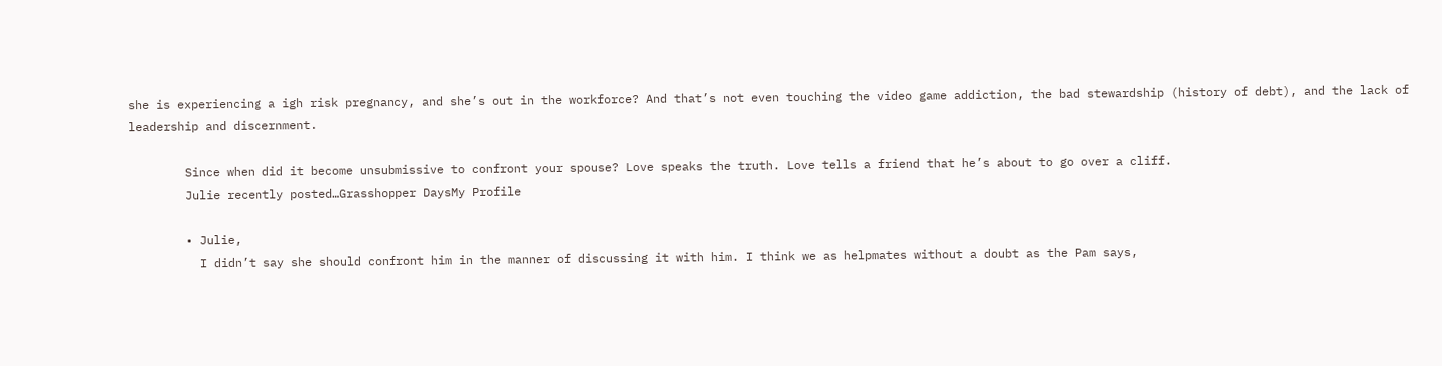she is experiencing a igh risk pregnancy, and she’s out in the workforce? And that’s not even touching the video game addiction, the bad stewardship (history of debt), and the lack of leadership and discernment.

        Since when did it become unsubmissive to confront your spouse? Love speaks the truth. Love tells a friend that he’s about to go over a cliff.
        Julie recently posted…Grasshopper DaysMy Profile

        • Julie,
          I didn’t say she should confront him in the manner of discussing it with him. I think we as helpmates without a doubt as the Pam says,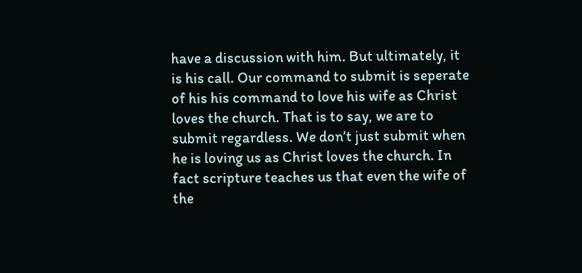have a discussion with him. But ultimately, it is his call. Our command to submit is seperate of his his command to love his wife as Christ loves the church. That is to say, we are to submit regardless. We don’t just submit when he is loving us as Christ loves the church. In fact scripture teaches us that even the wife of the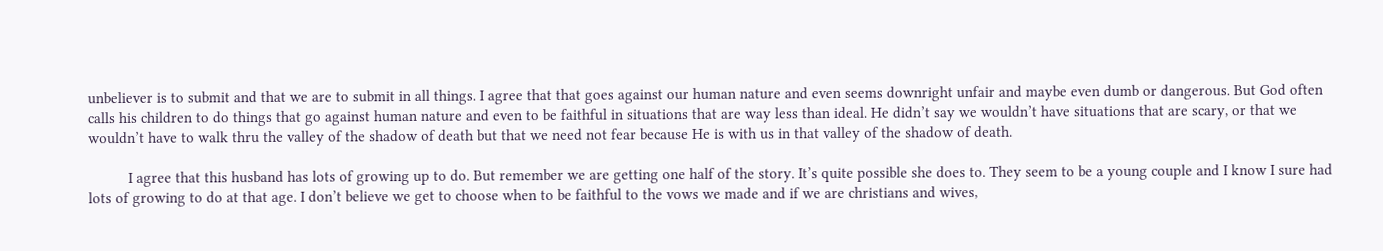unbeliever is to submit and that we are to submit in all things. I agree that that goes against our human nature and even seems downright unfair and maybe even dumb or dangerous. But God often calls his children to do things that go against human nature and even to be faithful in situations that are way less than ideal. He didn’t say we wouldn’t have situations that are scary, or that we wouldn’t have to walk thru the valley of the shadow of death but that we need not fear because He is with us in that valley of the shadow of death.

          I agree that this husband has lots of growing up to do. But remember we are getting one half of the story. It’s quite possible she does to. They seem to be a young couple and I know I sure had lots of growing to do at that age. I don’t believe we get to choose when to be faithful to the vows we made and if we are christians and wives,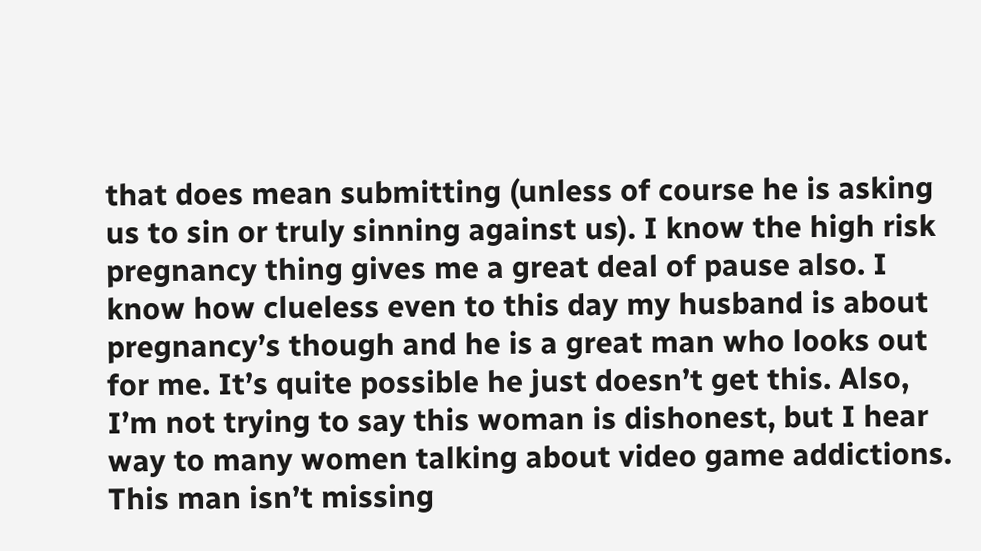that does mean submitting (unless of course he is asking us to sin or truly sinning against us). I know the high risk pregnancy thing gives me a great deal of pause also. I know how clueless even to this day my husband is about pregnancy’s though and he is a great man who looks out for me. It’s quite possible he just doesn’t get this. Also, I’m not trying to say this woman is dishonest, but I hear way to many women talking about video game addictions. This man isn’t missing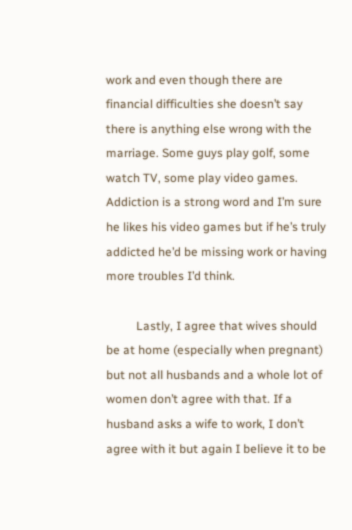work and even though there are financial difficulties she doesn’t say there is anything else wrong with the marriage. Some guys play golf, some watch TV, some play video games. Addiction is a strong word and I’m sure he likes his video games but if he’s truly addicted he’d be missing work or having more troubles I’d think.

          Lastly, I agree that wives should be at home (especially when pregnant) but not all husbands and a whole lot of women don’t agree with that. If a husband asks a wife to work, I don’t agree with it but again I believe it to be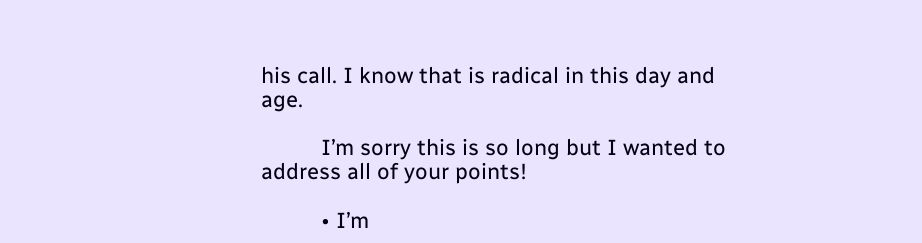his call. I know that is radical in this day and age.

          I’m sorry this is so long but I wanted to address all of your points!

          • I’m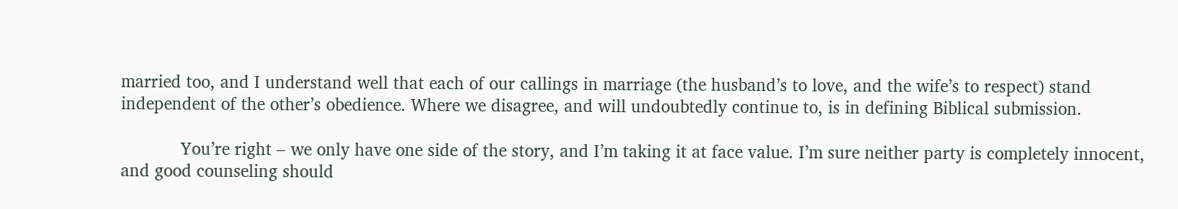married too, and I understand well that each of our callings in marriage (the husband’s to love, and the wife’s to respect) stand independent of the other’s obedience. Where we disagree, and will undoubtedly continue to, is in defining Biblical submission.

            You’re right – we only have one side of the story, and I’m taking it at face value. I’m sure neither party is completely innocent, and good counseling should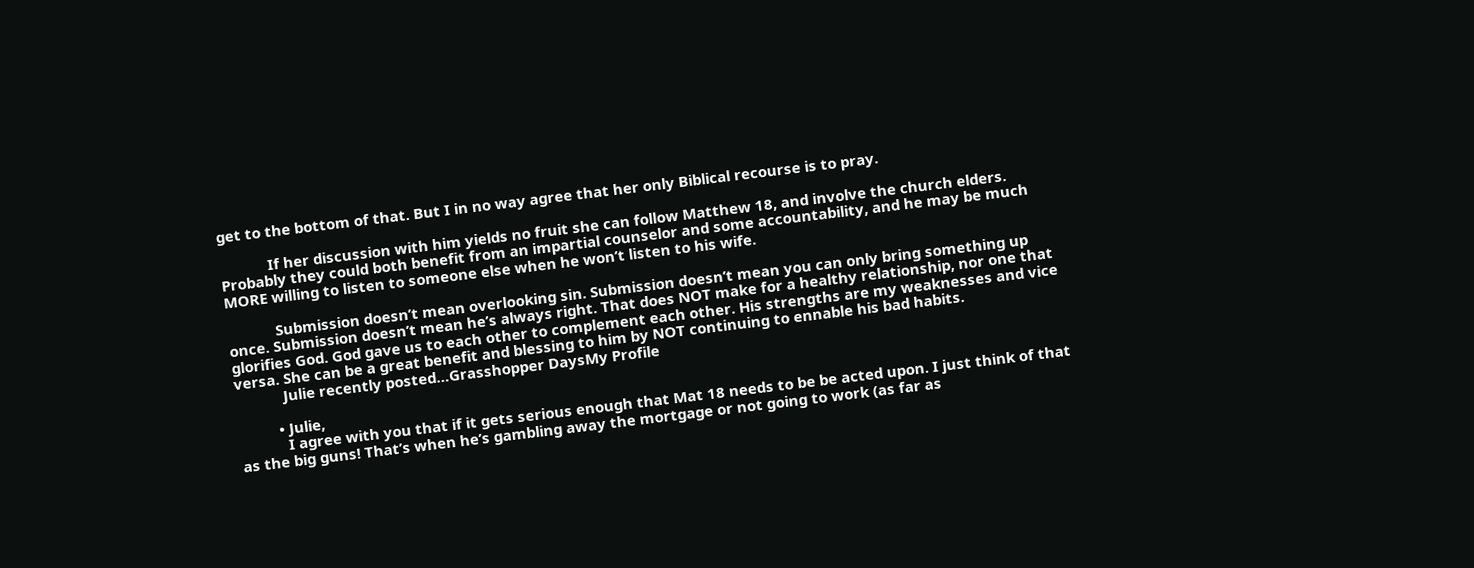get to the bottom of that. But I in no way agree that her only Biblical recourse is to pray.

            If her discussion with him yields no fruit she can follow Matthew 18, and involve the church elders. Probably they could both benefit from an impartial counselor and some accountability, and he may be much MORE willing to listen to someone else when he won’t listen to his wife.

            Submission doesn’t mean overlooking sin. Submission doesn’t mean you can only bring something up once. Submission doesn’t mean he’s always right. That does NOT make for a healthy relationship, nor one that glorifies God. God gave us to each other to complement each other. His strengths are my weaknesses and vice versa. She can be a great benefit and blessing to him by NOT continuing to ennable his bad habits.
            Julie recently posted…Grasshopper DaysMy Profile

          • Julie,
            I agree with you that if it gets serious enough that Mat 18 needs to be be acted upon. I just think of that as the big guns! That’s when he’s gambling away the mortgage or not going to work (as far as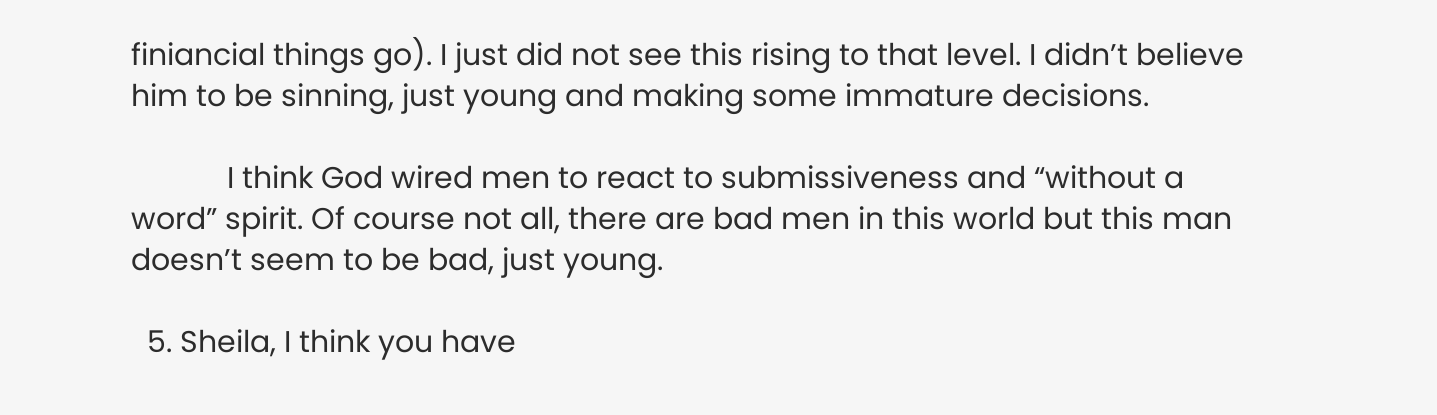finiancial things go). I just did not see this rising to that level. I didn’t believe him to be sinning, just young and making some immature decisions.

            I think God wired men to react to submissiveness and “without a word” spirit. Of course not all, there are bad men in this world but this man doesn’t seem to be bad, just young.

  5. Sheila, I think you have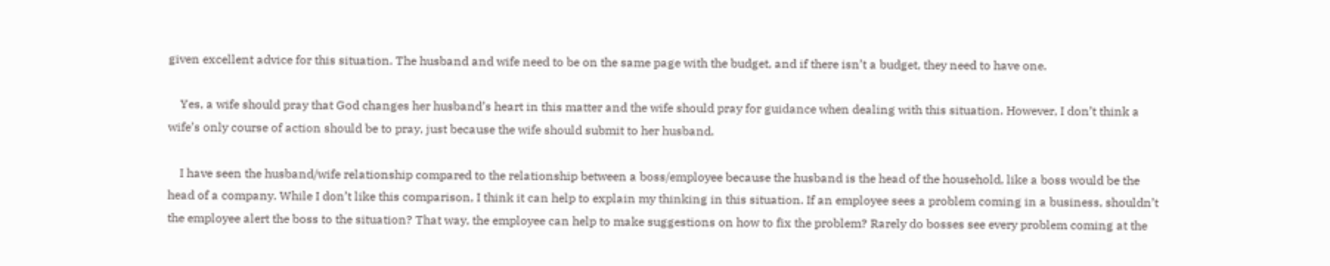given excellent advice for this situation. The husband and wife need to be on the same page with the budget, and if there isn’t a budget, they need to have one.

    Yes, a wife should pray that God changes her husband’s heart in this matter and the wife should pray for guidance when dealing with this situation. However, I don’t think a wife’s only course of action should be to pray, just because the wife should submit to her husband.

    I have seen the husband/wife relationship compared to the relationship between a boss/employee because the husband is the head of the household, like a boss would be the head of a company. While I don’t like this comparison, I think it can help to explain my thinking in this situation. If an employee sees a problem coming in a business, shouldn’t the employee alert the boss to the situation? That way, the employee can help to make suggestions on how to fix the problem? Rarely do bosses see every problem coming at the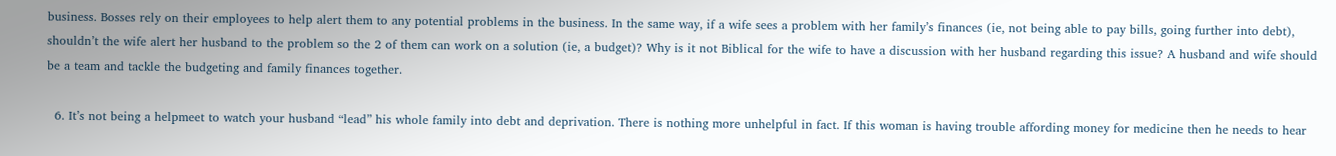business. Bosses rely on their employees to help alert them to any potential problems in the business. In the same way, if a wife sees a problem with her family’s finances (ie, not being able to pay bills, going further into debt), shouldn’t the wife alert her husband to the problem so the 2 of them can work on a solution (ie, a budget)? Why is it not Biblical for the wife to have a discussion with her husband regarding this issue? A husband and wife should be a team and tackle the budgeting and family finances together.

  6. It’s not being a helpmeet to watch your husband “lead” his whole family into debt and deprivation. There is nothing more unhelpful in fact. If this woman is having trouble affording money for medicine then he needs to hear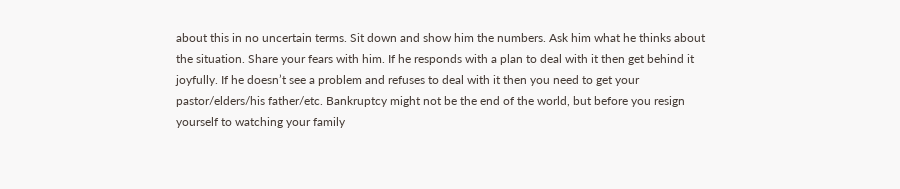about this in no uncertain terms. Sit down and show him the numbers. Ask him what he thinks about the situation. Share your fears with him. If he responds with a plan to deal with it then get behind it joyfully. If he doesn’t see a problem and refuses to deal with it then you need to get your pastor/elders/his father/etc. Bankruptcy might not be the end of the world, but before you resign yourself to watching your family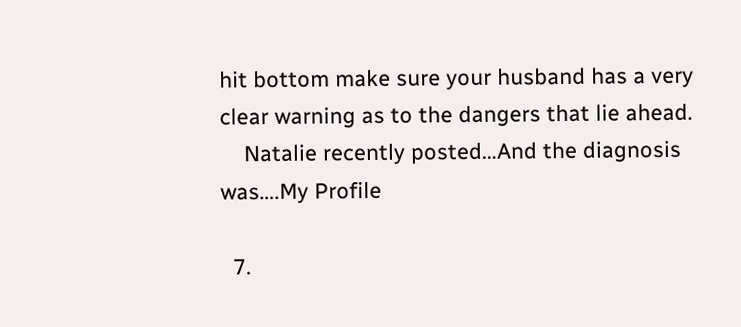hit bottom make sure your husband has a very clear warning as to the dangers that lie ahead.
    Natalie recently posted…And the diagnosis was….My Profile

  7.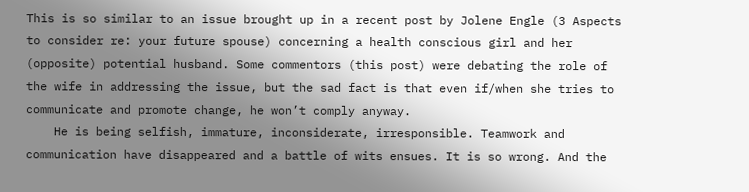This is so similar to an issue brought up in a recent post by Jolene Engle (3 Aspects to consider re: your future spouse) concerning a health conscious girl and her (opposite) potential husband. Some commentors (this post) were debating the role of the wife in addressing the issue, but the sad fact is that even if/when she tries to communicate and promote change, he won’t comply anyway.
    He is being selfish, immature, inconsiderate, irresponsible. Teamwork and communication have disappeared and a battle of wits ensues. It is so wrong. And the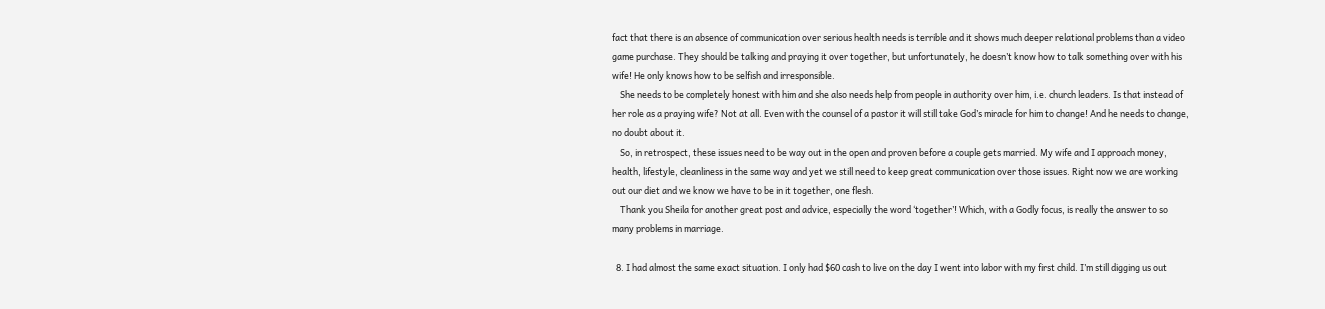fact that there is an absence of communication over serious health needs is terrible and it shows much deeper relational problems than a video game purchase. They should be talking and praying it over together, but unfortunately, he doesn’t know how to talk something over with his wife! He only knows how to be selfish and irresponsible.
    She needs to be completely honest with him and she also needs help from people in authority over him, i.e. church leaders. Is that instead of her role as a praying wife? Not at all. Even with the counsel of a pastor it will still take God’s miracle for him to change! And he needs to change, no doubt about it.
    So, in retrospect, these issues need to be way out in the open and proven before a couple gets married. My wife and I approach money, health, lifestyle, cleanliness in the same way and yet we still need to keep great communication over those issues. Right now we are working out our diet and we know we have to be in it together, one flesh.
    Thank you Sheila for another great post and advice, especially the word ‘together’! Which, with a Godly focus, is really the answer to so many problems in marriage.

  8. I had almost the same exact situation. I only had $60 cash to live on the day I went into labor with my first child. I’m still digging us out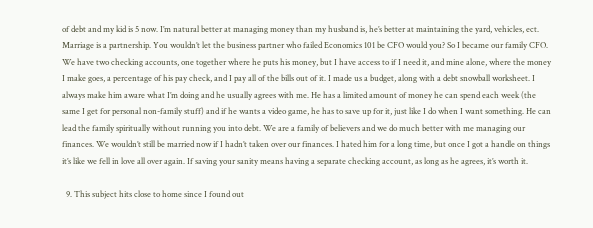of debt and my kid is 5 now. I’m natural better at managing money than my husband is, he’s better at maintaining the yard, vehicles, ect. Marriage is a partnership. You wouldn’t let the business partner who failed Economics 101 be CFO would you? So I became our family CFO. We have two checking accounts, one together where he puts his money, but I have access to if I need it, and mine alone, where the money I make goes, a percentage of his pay check, and I pay all of the bills out of it. I made us a budget, along with a debt snowball worksheet. I always make him aware what I’m doing and he usually agrees with me. He has a limited amount of money he can spend each week (the same I get for personal non-family stuff) and if he wants a video game, he has to save up for it, just like I do when I want something. He can lead the family spiritually without running you into debt. We are a family of believers and we do much better with me managing our finances. We wouldn’t still be married now if I hadn’t taken over our finances. I hated him for a long time, but once I got a handle on things it’s like we fell in love all over again. If saving your sanity means having a separate checking account, as long as he agrees, it’s worth it.

  9. This subject hits close to home since I found out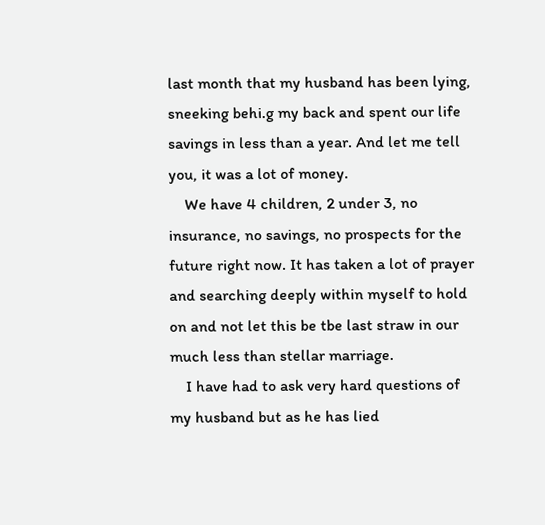last month that my husband has been lying, sneeking behi.g my back and spent our life savings in less than a year. And let me tell you, it was a lot of money.
    We have 4 children, 2 under 3, no insurance, no savings, no prospects for the future right now. It has taken a lot of prayer and searching deeply within myself to hold on and not let this be tbe last straw in our much less than stellar marriage.
    I have had to ask very hard questions of my husband but as he has lied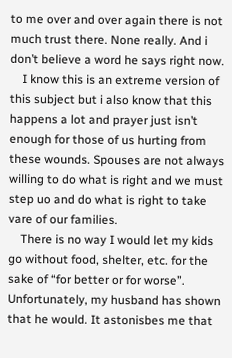to me over and over again there is not much trust there. None really. And i don’t believe a word he says right now.
    I know this is an extreme version of this subject but i also know that this happens a lot and prayer just isn’t enough for those of us hurting from these wounds. Spouses are not always willing to do what is right and we must step uo and do what is right to take vare of our families.
    There is no way I would let my kids go without food, shelter, etc. for the sake of “for better or for worse”. Unfortunately, my husband has shown that he would. It astonisbes me that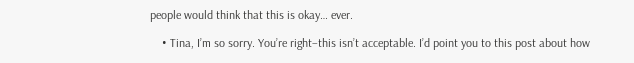people would think that this is okay… ever.

    • Tina, I’m so sorry. You’re right–this isn’t acceptable. I’d point you to this post about how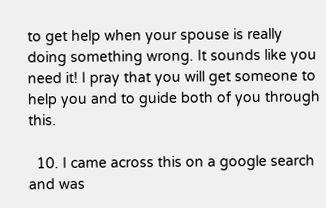to get help when your spouse is really doing something wrong. It sounds like you need it! I pray that you will get someone to help you and to guide both of you through this.

  10. I came across this on a google search and was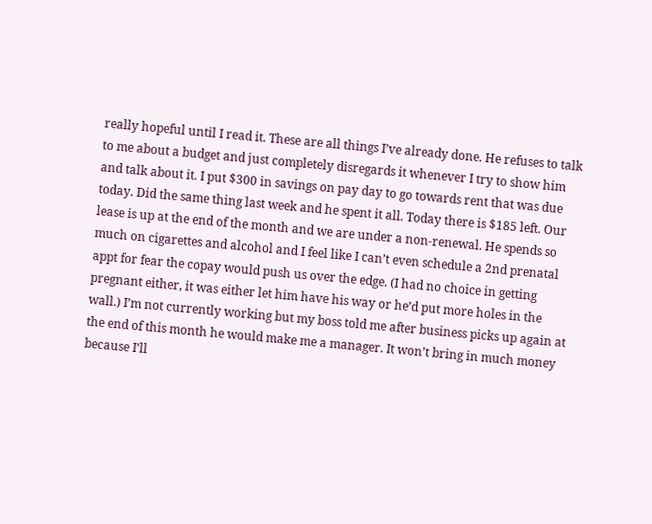really hopeful until I read it. These are all things I’ve already done. He refuses to talk to me about a budget and just completely disregards it whenever I try to show him and talk about it. I put $300 in savings on pay day to go towards rent that was due today. Did the same thing last week and he spent it all. Today there is $185 left. Our lease is up at the end of the month and we are under a non-renewal. He spends so much on cigarettes and alcohol and I feel like I can’t even schedule a 2nd prenatal appt for fear the copay would push us over the edge. (I had no choice in getting pregnant either, it was either let him have his way or he’d put more holes in the wall.) I’m not currently working but my boss told me after business picks up again at the end of this month he would make me a manager. It won’t bring in much money because I’ll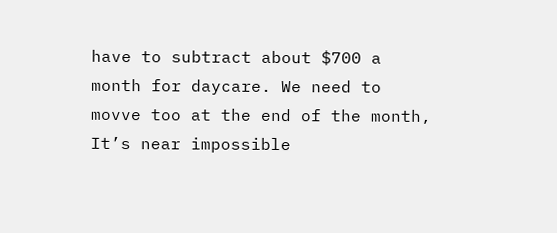have to subtract about $700 a month for daycare. We need to movve too at the end of the month, It’s near impossible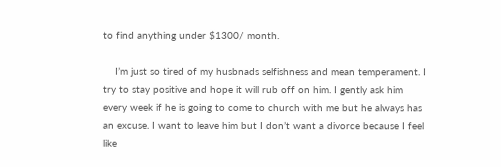to find anything under $1300/ month.

    I’m just so tired of my husbnads selfishness and mean temperament. I try to stay positive and hope it will rub off on him. I gently ask him every week if he is going to come to church with me but he always has an excuse. I want to leave him but I don’t want a divorce because I feel like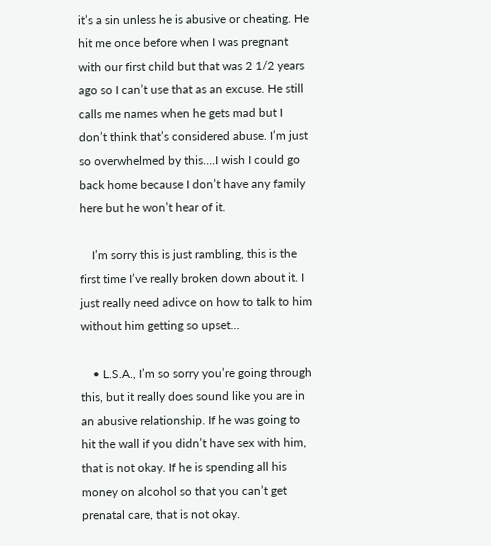it’s a sin unless he is abusive or cheating. He hit me once before when I was pregnant with our first child but that was 2 1/2 years ago so I can’t use that as an excuse. He still calls me names when he gets mad but I don’t think that’s considered abuse. I’m just so overwhelmed by this….I wish I could go back home because I don’t have any family here but he won’t hear of it.

    I’m sorry this is just rambling, this is the first time I’ve really broken down about it. I just really need adivce on how to talk to him without him getting so upset…

    • L.S.A., I’m so sorry you’re going through this, but it really does sound like you are in an abusive relationship. If he was going to hit the wall if you didn’t have sex with him, that is not okay. If he is spending all his money on alcohol so that you can’t get prenatal care, that is not okay.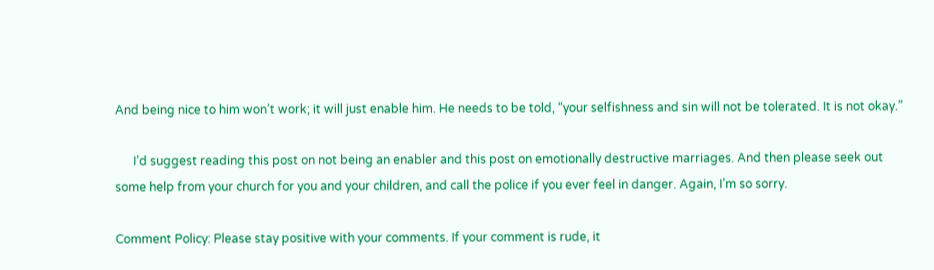And being nice to him won’t work; it will just enable him. He needs to be told, “your selfishness and sin will not be tolerated. It is not okay.”

      I’d suggest reading this post on not being an enabler and this post on emotionally destructive marriages. And then please seek out some help from your church for you and your children, and call the police if you ever feel in danger. Again, I’m so sorry.

Comment Policy: Please stay positive with your comments. If your comment is rude, it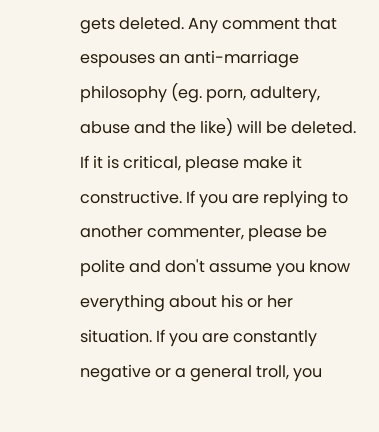gets deleted. Any comment that espouses an anti-marriage philosophy (eg. porn, adultery, abuse and the like) will be deleted. If it is critical, please make it constructive. If you are replying to another commenter, please be polite and don't assume you know everything about his or her situation. If you are constantly negative or a general troll, you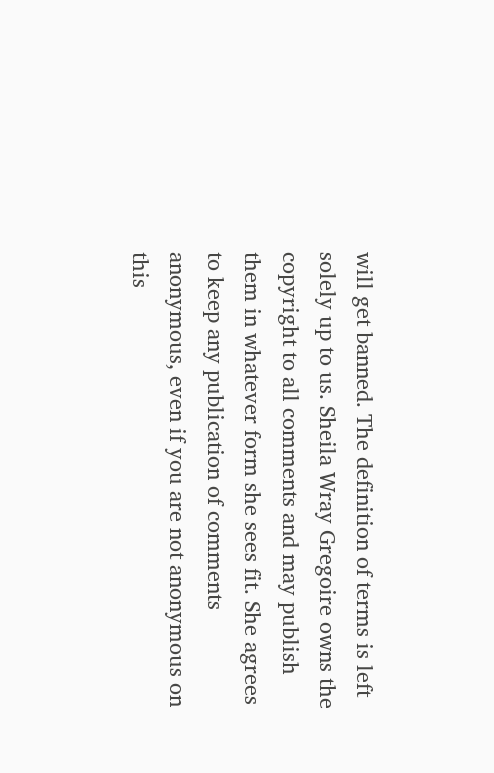will get banned. The definition of terms is left solely up to us. Sheila Wray Gregoire owns the copyright to all comments and may publish them in whatever form she sees fit. She agrees to keep any publication of comments anonymous, even if you are not anonymous on this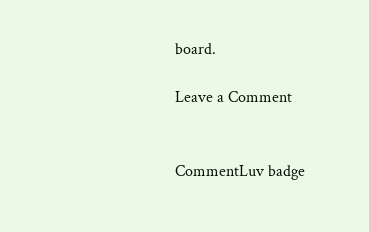board.

Leave a Comment


CommentLuv badge